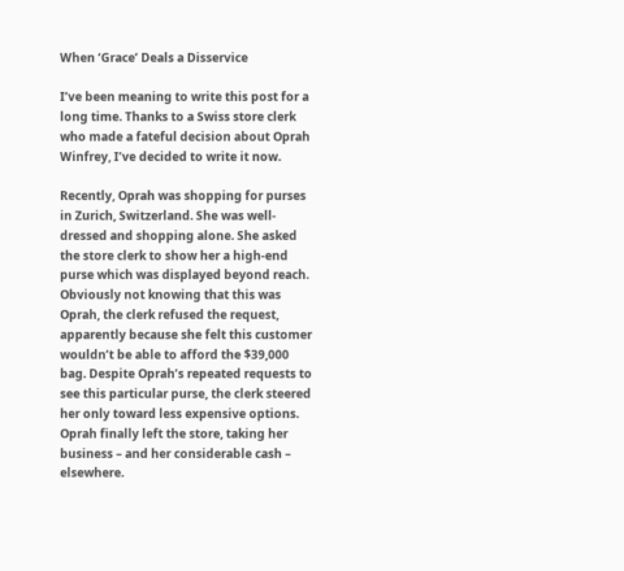When ‘Grace’ Deals a Disservice

I’ve been meaning to write this post for a long time. Thanks to a Swiss store clerk who made a fateful decision about Oprah Winfrey, I’ve decided to write it now.

Recently, Oprah was shopping for purses in Zurich, Switzerland. She was well-dressed and shopping alone. She asked the store clerk to show her a high-end purse which was displayed beyond reach. Obviously not knowing that this was Oprah, the clerk refused the request, apparently because she felt this customer wouldn’t be able to afford the $39,000 bag. Despite Oprah’s repeated requests to see this particular purse, the clerk steered her only toward less expensive options. Oprah finally left the store, taking her business – and her considerable cash – elsewhere.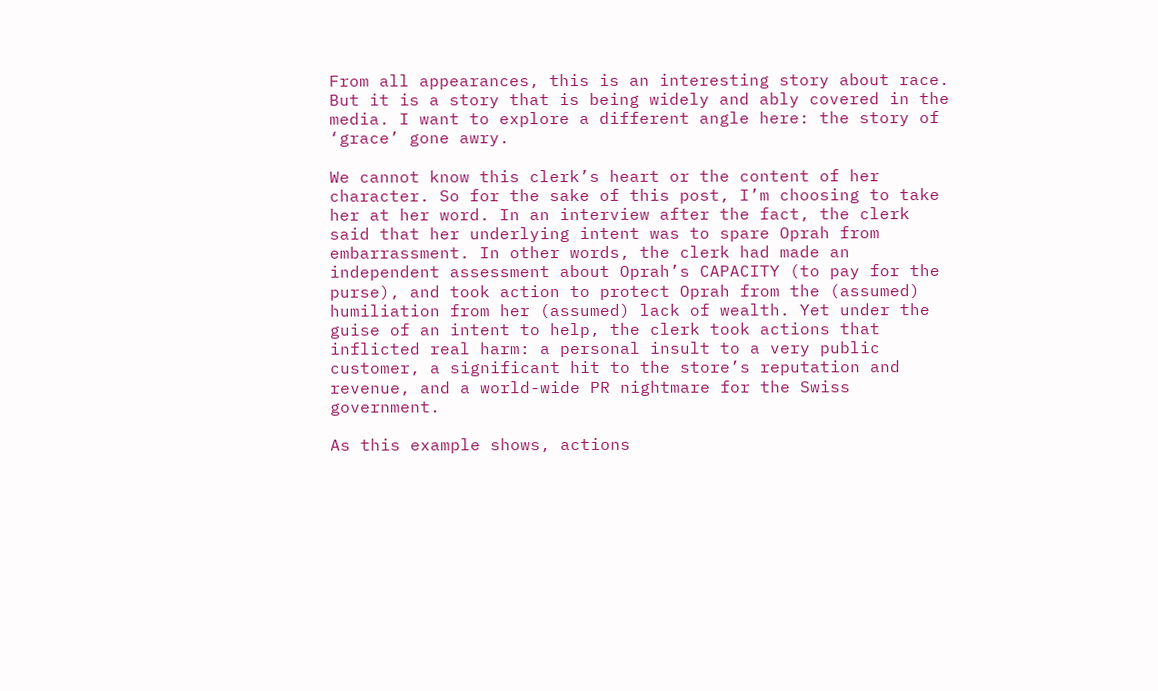From all appearances, this is an interesting story about race. But it is a story that is being widely and ably covered in the media. I want to explore a different angle here: the story of ‘grace’ gone awry.

We cannot know this clerk’s heart or the content of her character. So for the sake of this post, I’m choosing to take her at her word. In an interview after the fact, the clerk said that her underlying intent was to spare Oprah from embarrassment. In other words, the clerk had made an independent assessment about Oprah’s CAPACITY (to pay for the purse), and took action to protect Oprah from the (assumed) humiliation from her (assumed) lack of wealth. Yet under the guise of an intent to help, the clerk took actions that inflicted real harm: a personal insult to a very public customer, a significant hit to the store’s reputation and revenue, and a world-wide PR nightmare for the Swiss government.

As this example shows, actions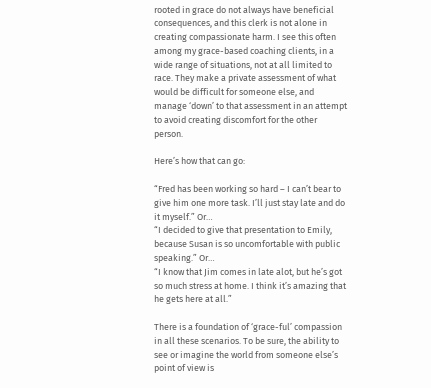rooted in grace do not always have beneficial consequences, and this clerk is not alone in creating compassionate harm. I see this often among my grace-based coaching clients, in a wide range of situations, not at all limited to race. They make a private assessment of what would be difficult for someone else, and manage ‘down’ to that assessment in an attempt to avoid creating discomfort for the other person.

Here’s how that can go:

“Fred has been working so hard – I can’t bear to give him one more task. I’ll just stay late and do it myself.” Or…
“I decided to give that presentation to Emily, because Susan is so uncomfortable with public speaking.” Or…
“I know that Jim comes in late alot, but he’s got so much stress at home. I think it’s amazing that he gets here at all.”

There is a foundation of ‘grace-ful’ compassion in all these scenarios. To be sure, the ability to see or imagine the world from someone else’s point of view is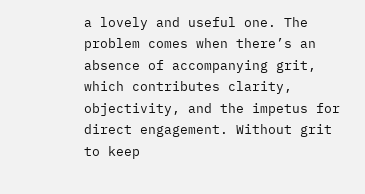a lovely and useful one. The problem comes when there’s an absence of accompanying grit, which contributes clarity, objectivity, and the impetus for direct engagement. Without grit to keep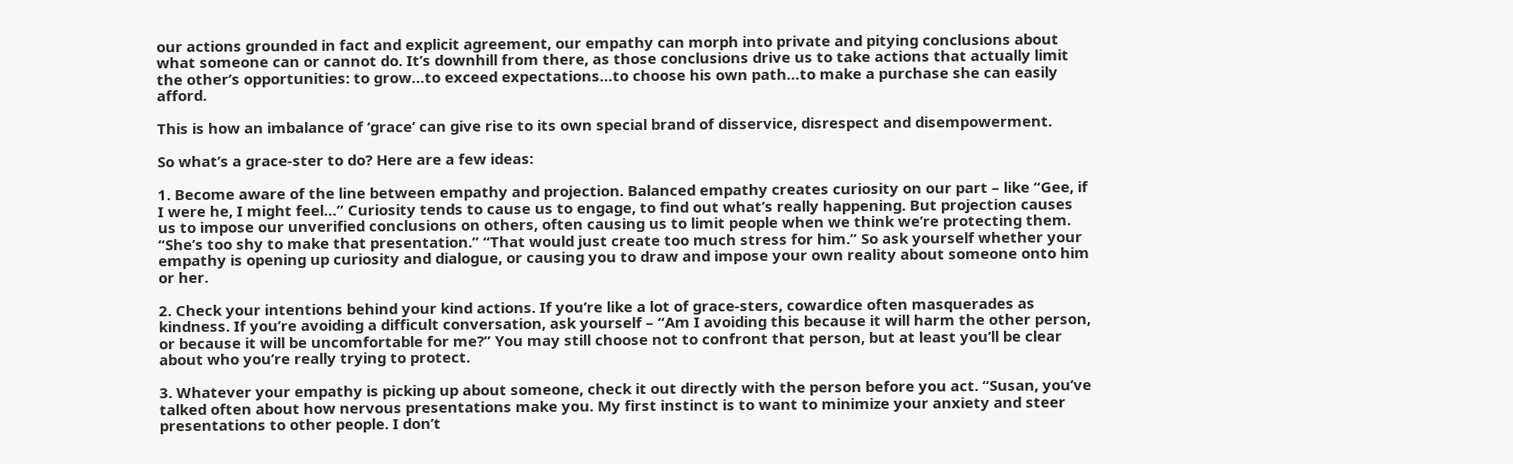our actions grounded in fact and explicit agreement, our empathy can morph into private and pitying conclusions about what someone can or cannot do. It’s downhill from there, as those conclusions drive us to take actions that actually limit the other’s opportunities: to grow…to exceed expectations…to choose his own path…to make a purchase she can easily afford.

This is how an imbalance of ‘grace’ can give rise to its own special brand of disservice, disrespect and disempowerment.

So what’s a grace-ster to do? Here are a few ideas:

1. Become aware of the line between empathy and projection. Balanced empathy creates curiosity on our part – like “Gee, if I were he, I might feel…” Curiosity tends to cause us to engage, to find out what’s really happening. But projection causes us to impose our unverified conclusions on others, often causing us to limit people when we think we’re protecting them. “She’s too shy to make that presentation.” “That would just create too much stress for him.” So ask yourself whether your empathy is opening up curiosity and dialogue, or causing you to draw and impose your own reality about someone onto him or her.

2. Check your intentions behind your kind actions. If you’re like a lot of grace-sters, cowardice often masquerades as kindness. If you’re avoiding a difficult conversation, ask yourself – “Am I avoiding this because it will harm the other person, or because it will be uncomfortable for me?” You may still choose not to confront that person, but at least you’ll be clear about who you’re really trying to protect.

3. Whatever your empathy is picking up about someone, check it out directly with the person before you act. “Susan, you’ve talked often about how nervous presentations make you. My first instinct is to want to minimize your anxiety and steer presentations to other people. I don’t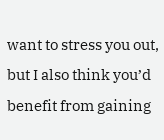want to stress you out, but I also think you’d benefit from gaining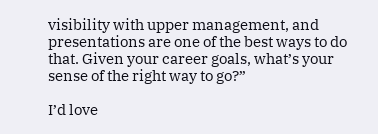visibility with upper management, and presentations are one of the best ways to do that. Given your career goals, what’s your sense of the right way to go?”

I’d love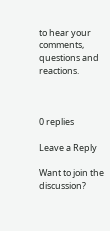to hear your comments, questions and reactions.



0 replies

Leave a Reply

Want to join the discussion?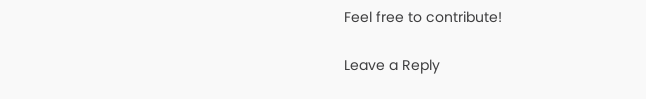Feel free to contribute!

Leave a Reply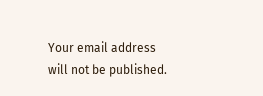Your email address will not be published.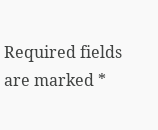Required fields are marked *